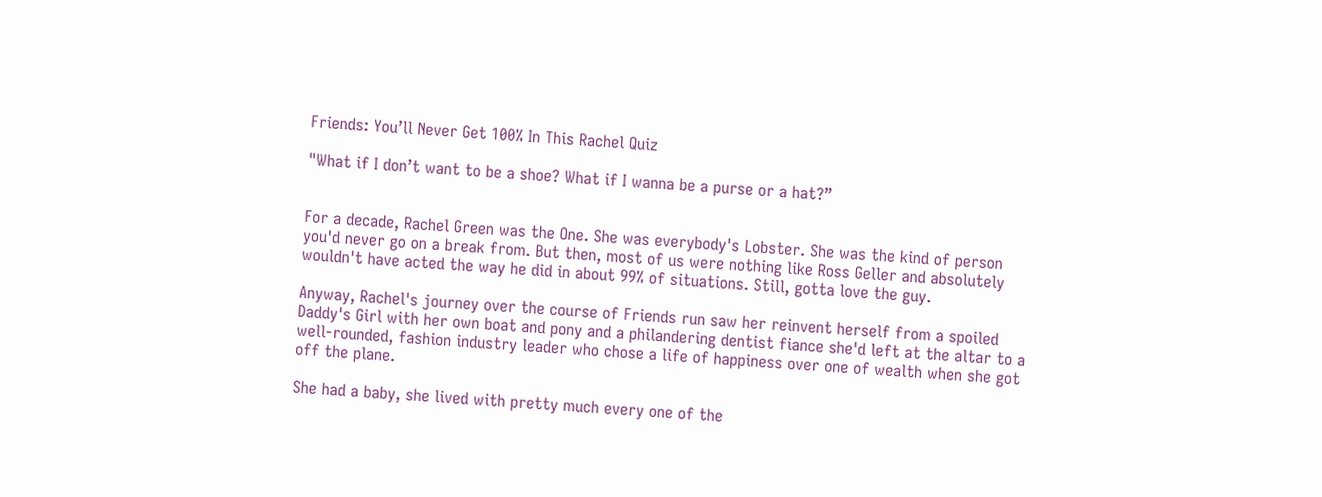Friends: You’ll Never Get 100% In This Rachel Quiz

"What if I don’t want to be a shoe? What if I wanna be a purse or a hat?”


For a decade, Rachel Green was the One. She was everybody's Lobster. She was the kind of person you'd never go on a break from. But then, most of us were nothing like Ross Geller and absolutely wouldn't have acted the way he did in about 99% of situations. Still, gotta love the guy.

Anyway, Rachel's journey over the course of Friends run saw her reinvent herself from a spoiled Daddy's Girl with her own boat and pony and a philandering dentist fiance she'd left at the altar to a well-rounded, fashion industry leader who chose a life of happiness over one of wealth when she got off the plane.

She had a baby, she lived with pretty much every one of the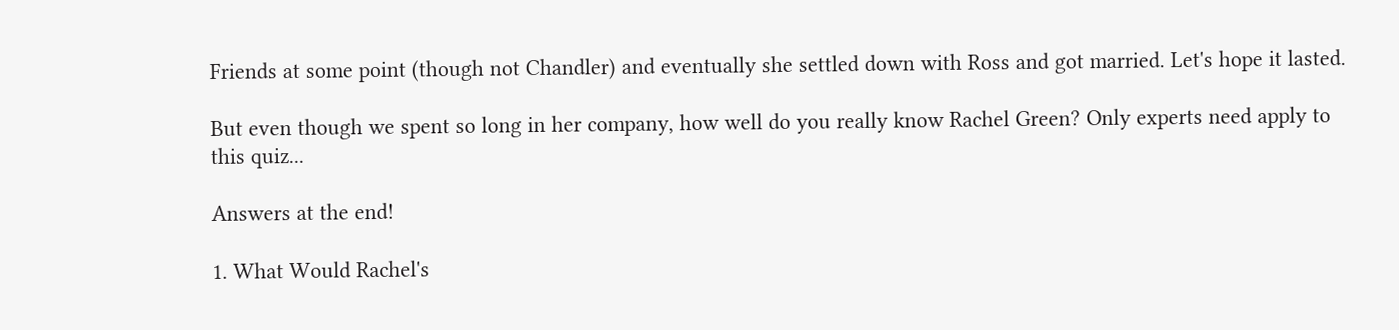Friends at some point (though not Chandler) and eventually she settled down with Ross and got married. Let's hope it lasted.

But even though we spent so long in her company, how well do you really know Rachel Green? Only experts need apply to this quiz...

Answers at the end!

1. What Would Rachel's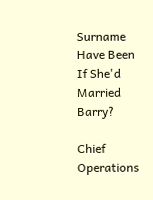Surname Have Been If She'd Married Barry?

Chief Operations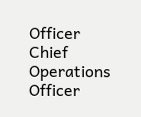Officer
Chief Operations Officer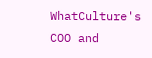WhatCulture's COO and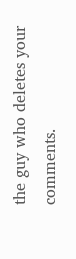the guy who deletes your comments.